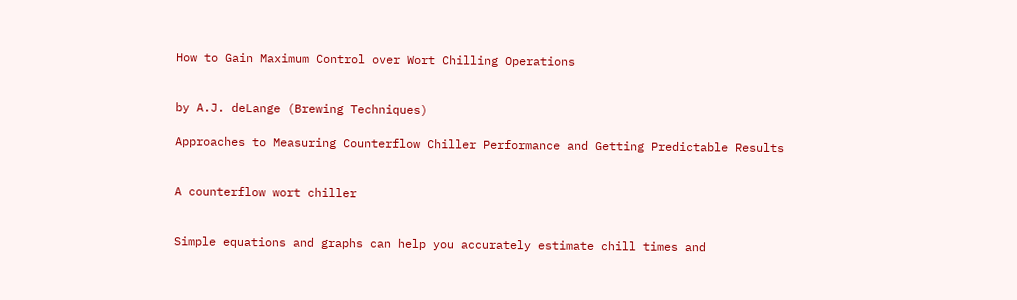How to Gain Maximum Control over Wort Chilling Operations


by A.J. deLange (Brewing Techniques)

Approaches to Measuring Counterflow Chiller Performance and Getting Predictable Results


A counterflow wort chiller


Simple equations and graphs can help you accurately estimate chill times and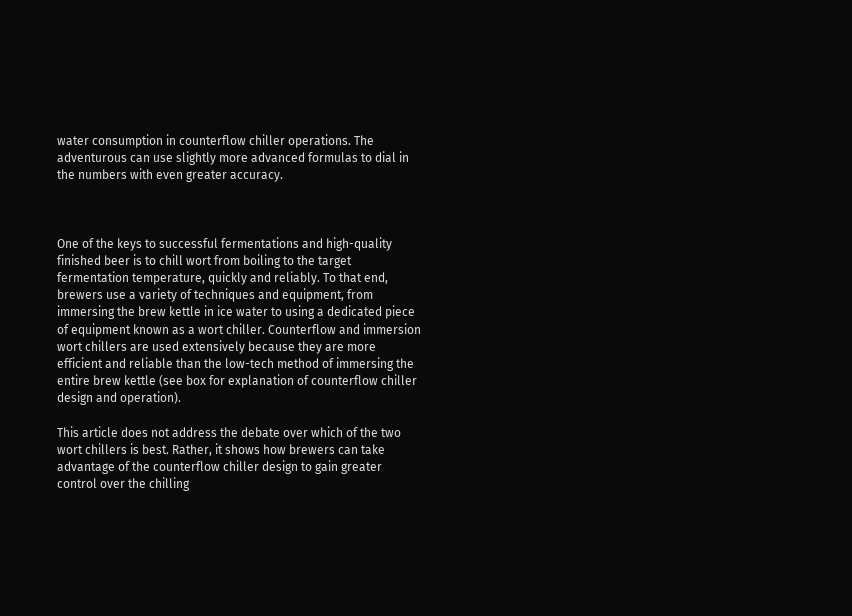water consumption in counterflow chiller operations. The adventurous can use slightly more advanced formulas to dial in the numbers with even greater accuracy.



One of the keys to successful fermentations and high-quality finished beer is to chill wort from boiling to the target fermentation temperature, quickly and reliably. To that end, brewers use a variety of techniques and equipment, from immersing the brew kettle in ice water to using a dedicated piece of equipment known as a wort chiller. Counterflow and immersion wort chillers are used extensively because they are more efficient and reliable than the low-tech method of immersing the entire brew kettle (see box for explanation of counterflow chiller design and operation).

This article does not address the debate over which of the two wort chillers is best. Rather, it shows how brewers can take advantage of the counterflow chiller design to gain greater control over the chilling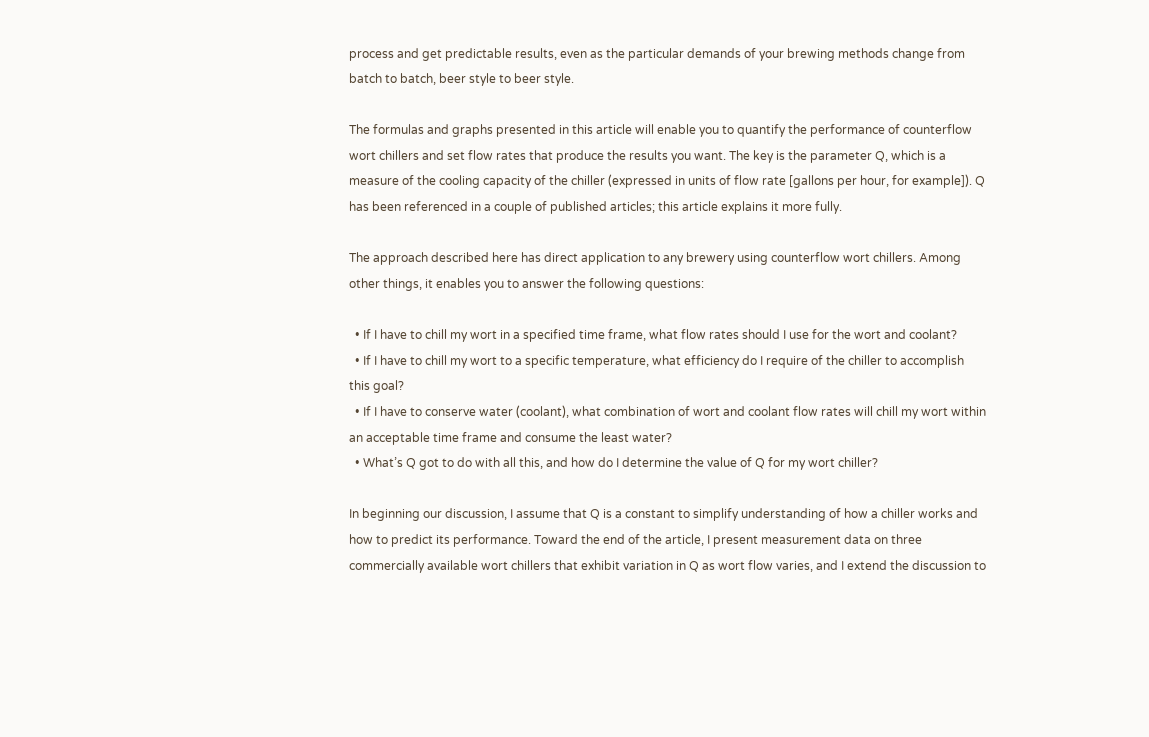process and get predictable results, even as the particular demands of your brewing methods change from batch to batch, beer style to beer style.

The formulas and graphs presented in this article will enable you to quantify the performance of counterflow wort chillers and set flow rates that produce the results you want. The key is the parameter Q, which is a measure of the cooling capacity of the chiller (expressed in units of flow rate [gallons per hour, for example]). Q has been referenced in a couple of published articles; this article explains it more fully.

The approach described here has direct application to any brewery using counterflow wort chillers. Among other things, it enables you to answer the following questions:

  • If I have to chill my wort in a specified time frame, what flow rates should I use for the wort and coolant?
  • If I have to chill my wort to a specific temperature, what efficiency do I require of the chiller to accomplish this goal?
  • If I have to conserve water (coolant), what combination of wort and coolant flow rates will chill my wort within an acceptable time frame and consume the least water?
  • What’s Q got to do with all this, and how do I determine the value of Q for my wort chiller?

In beginning our discussion, I assume that Q is a constant to simplify understanding of how a chiller works and how to predict its performance. Toward the end of the article, I present measurement data on three commercially available wort chillers that exhibit variation in Q as wort flow varies, and I extend the discussion to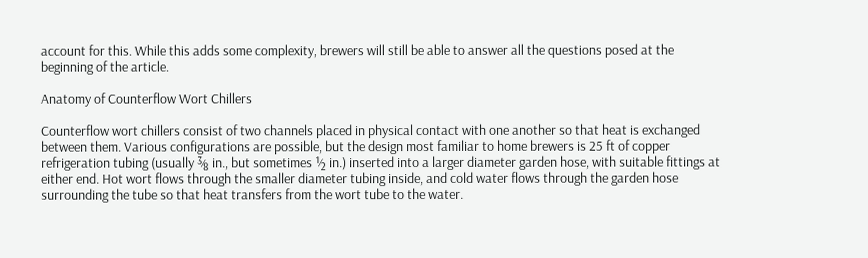account for this. While this adds some complexity, brewers will still be able to answer all the questions posed at the beginning of the article.

Anatomy of Counterflow Wort Chillers

Counterflow wort chillers consist of two channels placed in physical contact with one another so that heat is exchanged between them. Various configurations are possible, but the design most familiar to home brewers is 25 ft of copper refrigeration tubing (usually ⅜ in., but sometimes ½ in.) inserted into a larger diameter garden hose, with suitable fittings at either end. Hot wort flows through the smaller diameter tubing inside, and cold water flows through the garden hose surrounding the tube so that heat transfers from the wort tube to the water.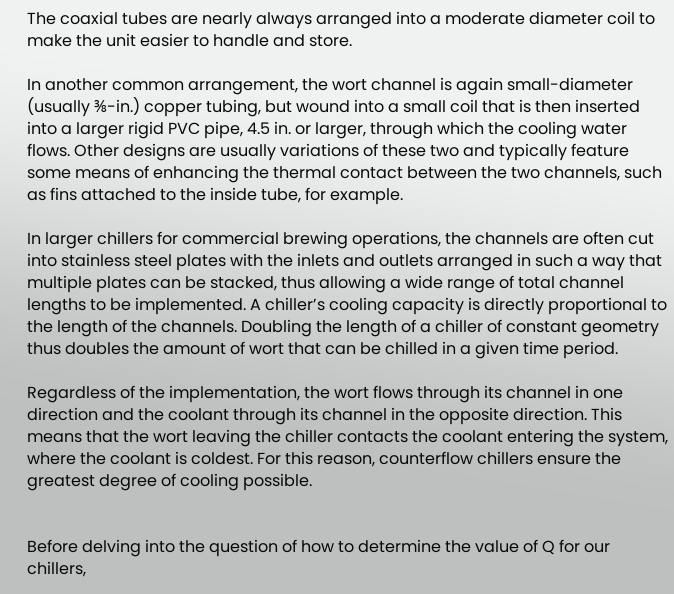The coaxial tubes are nearly always arranged into a moderate diameter coil to make the unit easier to handle and store.

In another common arrangement, the wort channel is again small-diameter (usually ⅜-in.) copper tubing, but wound into a small coil that is then inserted into a larger rigid PVC pipe, 4.5 in. or larger, through which the cooling water flows. Other designs are usually variations of these two and typically feature some means of enhancing the thermal contact between the two channels, such as fins attached to the inside tube, for example.

In larger chillers for commercial brewing operations, the channels are often cut into stainless steel plates with the inlets and outlets arranged in such a way that multiple plates can be stacked, thus allowing a wide range of total channel lengths to be implemented. A chiller’s cooling capacity is directly proportional to the length of the channels. Doubling the length of a chiller of constant geometry thus doubles the amount of wort that can be chilled in a given time period.

Regardless of the implementation, the wort flows through its channel in one direction and the coolant through its channel in the opposite direction. This means that the wort leaving the chiller contacts the coolant entering the system, where the coolant is coldest. For this reason, counterflow chillers ensure the greatest degree of cooling possible.


Before delving into the question of how to determine the value of Q for our chillers,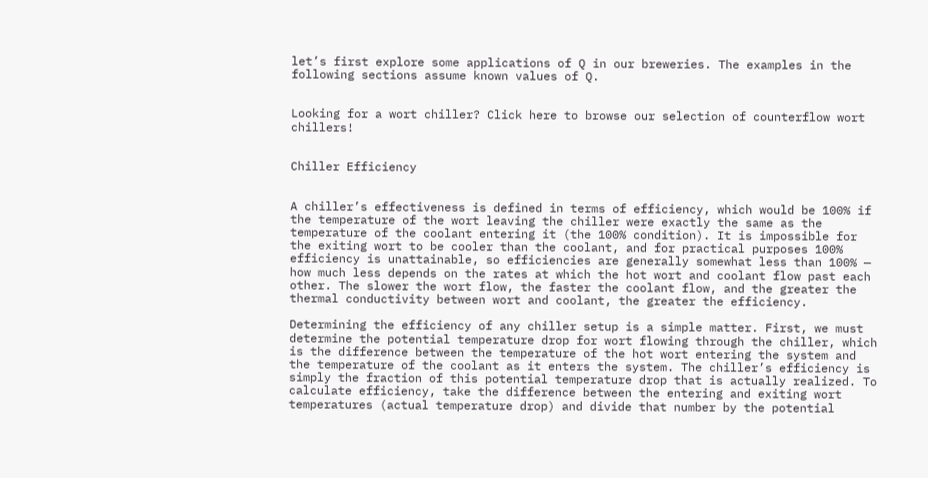let’s first explore some applications of Q in our breweries. The examples in the following sections assume known values of Q.


Looking for a wort chiller? Click here to browse our selection of counterflow wort chillers!


Chiller Efficiency


A chiller’s effectiveness is defined in terms of efficiency, which would be 100% if the temperature of the wort leaving the chiller were exactly the same as the temperature of the coolant entering it (the 100% condition). It is impossible for the exiting wort to be cooler than the coolant, and for practical purposes 100% efficiency is unattainable, so efficiencies are generally somewhat less than 100% — how much less depends on the rates at which the hot wort and coolant flow past each other. The slower the wort flow, the faster the coolant flow, and the greater the thermal conductivity between wort and coolant, the greater the efficiency.

Determining the efficiency of any chiller setup is a simple matter. First, we must determine the potential temperature drop for wort flowing through the chiller, which is the difference between the temperature of the hot wort entering the system and the temperature of the coolant as it enters the system. The chiller’s efficiency is simply the fraction of this potential temperature drop that is actually realized. To calculate efficiency, take the difference between the entering and exiting wort temperatures (actual temperature drop) and divide that number by the potential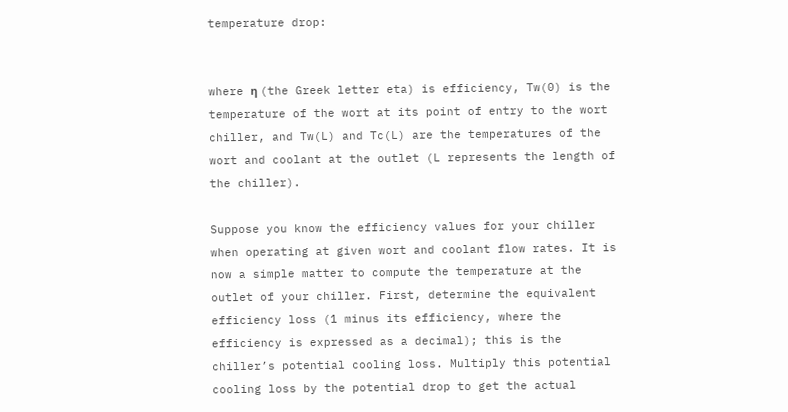temperature drop:


where η (the Greek letter eta) is efficiency, Tw(0) is the temperature of the wort at its point of entry to the wort chiller, and Tw(L) and Tc(L) are the temperatures of the wort and coolant at the outlet (L represents the length of the chiller).

Suppose you know the efficiency values for your chiller when operating at given wort and coolant flow rates. It is now a simple matter to compute the temperature at the outlet of your chiller. First, determine the equivalent efficiency loss (1 minus its efficiency, where the efficiency is expressed as a decimal); this is the chiller’s potential cooling loss. Multiply this potential cooling loss by the potential drop to get the actual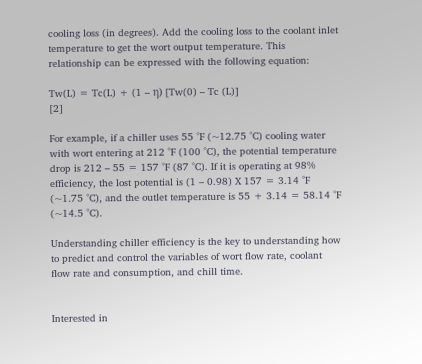cooling loss (in degrees). Add the cooling loss to the coolant inlet temperature to get the wort output temperature. This relationship can be expressed with the following equation:

Tw(L) = Tc(L) + (1 – η) [Tw(0) – Tc (L)]                                                              [2]

For example, if a chiller uses 55 °F (~12.75 °C) cooling water with wort entering at 212 °F (100 °C), the potential temperature drop is 212 – 55 = 157 °F (87 °C). If it is operating at 98% efficiency, the lost potential is (1 – 0.98) X 157 = 3.14 °F (~1.75 °C), and the outlet temperature is 55 + 3.14 = 58.14 °F (~14.5 °C).

Understanding chiller efficiency is the key to understanding how to predict and control the variables of wort flow rate, coolant flow rate and consumption, and chill time.


Interested in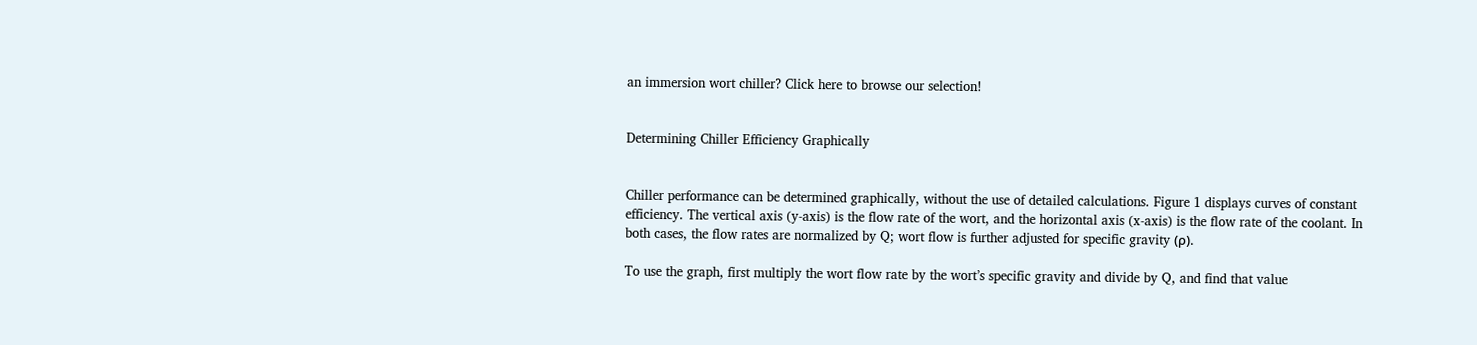an immersion wort chiller? Click here to browse our selection!


Determining Chiller Efficiency Graphically


Chiller performance can be determined graphically, without the use of detailed calculations. Figure 1 displays curves of constant efficiency. The vertical axis (y-axis) is the flow rate of the wort, and the horizontal axis (x-axis) is the flow rate of the coolant. In both cases, the flow rates are normalized by Q; wort flow is further adjusted for specific gravity (ρ).

To use the graph, first multiply the wort flow rate by the wort’s specific gravity and divide by Q, and find that value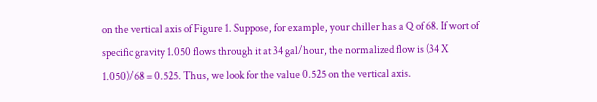on the vertical axis of Figure 1. Suppose, for example, your chiller has a Q of 68. If wort of specific gravity 1.050 flows through it at 34 gal/hour, the normalized flow is (34 X 1.050)/68 = 0.525. Thus, we look for the value 0.525 on the vertical axis.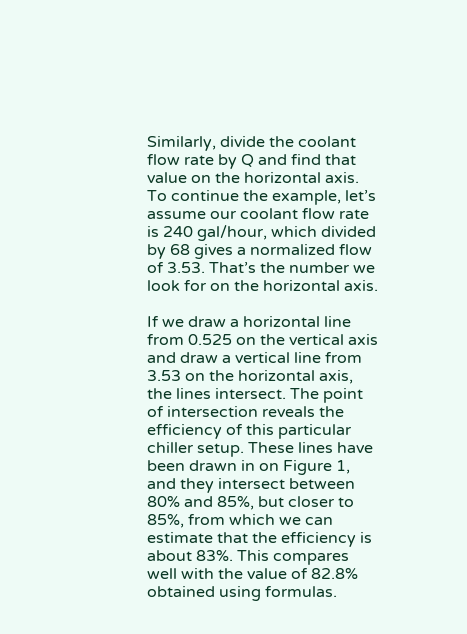Similarly, divide the coolant flow rate by Q and find that value on the horizontal axis. To continue the example, let’s assume our coolant flow rate is 240 gal/hour, which divided by 68 gives a normalized flow of 3.53. That’s the number we look for on the horizontal axis.

If we draw a horizontal line from 0.525 on the vertical axis and draw a vertical line from 3.53 on the horizontal axis, the lines intersect. The point of intersection reveals the efficiency of this particular chiller setup. These lines have been drawn in on Figure 1, and they intersect between 80% and 85%, but closer to 85%, from which we can estimate that the efficiency is about 83%. This compares well with the value of 82.8% obtained using formulas.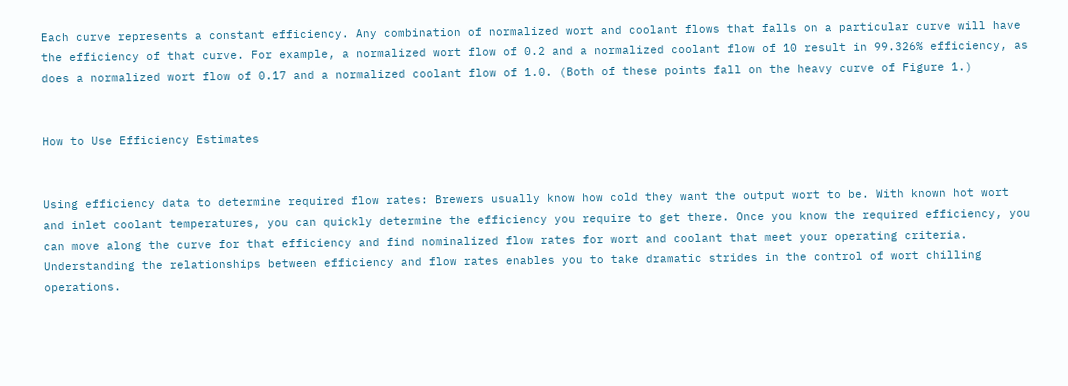Each curve represents a constant efficiency. Any combination of normalized wort and coolant flows that falls on a particular curve will have the efficiency of that curve. For example, a normalized wort flow of 0.2 and a normalized coolant flow of 10 result in 99.326% efficiency, as does a normalized wort flow of 0.17 and a normalized coolant flow of 1.0. (Both of these points fall on the heavy curve of Figure 1.)


How to Use Efficiency Estimates


Using efficiency data to determine required flow rates: Brewers usually know how cold they want the output wort to be. With known hot wort and inlet coolant temperatures, you can quickly determine the efficiency you require to get there. Once you know the required efficiency, you can move along the curve for that efficiency and find nominalized flow rates for wort and coolant that meet your operating criteria. Understanding the relationships between efficiency and flow rates enables you to take dramatic strides in the control of wort chilling operations.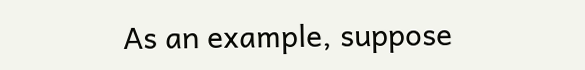As an example, suppose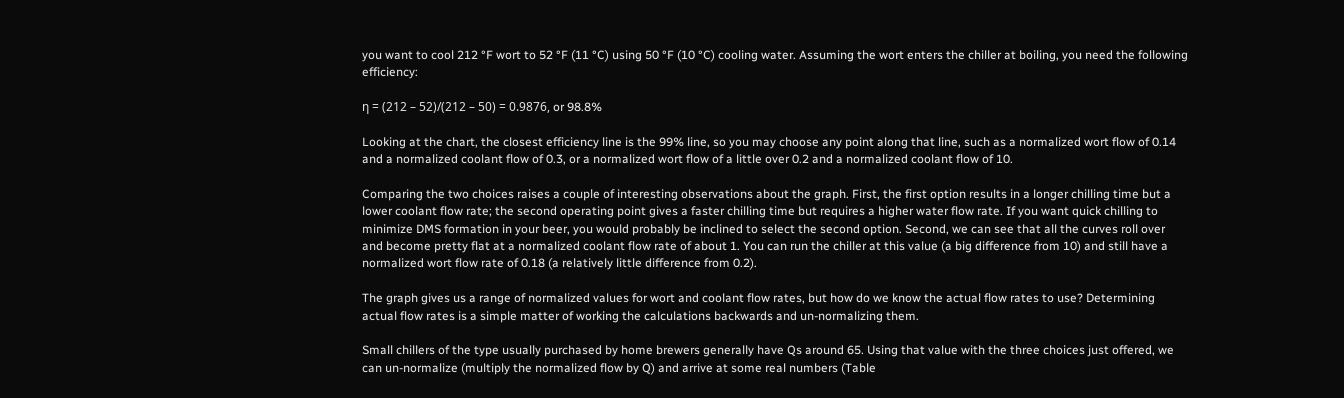you want to cool 212 °F wort to 52 °F (11 °C) using 50 °F (10 °C) cooling water. Assuming the wort enters the chiller at boiling, you need the following efficiency:

η = (212 – 52)/(212 – 50) = 0.9876, or 98.8%

Looking at the chart, the closest efficiency line is the 99% line, so you may choose any point along that line, such as a normalized wort flow of 0.14 and a normalized coolant flow of 0.3, or a normalized wort flow of a little over 0.2 and a normalized coolant flow of 10.

Comparing the two choices raises a couple of interesting observations about the graph. First, the first option results in a longer chilling time but a lower coolant flow rate; the second operating point gives a faster chilling time but requires a higher water flow rate. If you want quick chilling to minimize DMS formation in your beer, you would probably be inclined to select the second option. Second, we can see that all the curves roll over and become pretty flat at a normalized coolant flow rate of about 1. You can run the chiller at this value (a big difference from 10) and still have a normalized wort flow rate of 0.18 (a relatively little difference from 0.2).

The graph gives us a range of normalized values for wort and coolant flow rates, but how do we know the actual flow rates to use? Determining actual flow rates is a simple matter of working the calculations backwards and un-normalizing them.

Small chillers of the type usually purchased by home brewers generally have Qs around 65. Using that value with the three choices just offered, we can un-normalize (multiply the normalized flow by Q) and arrive at some real numbers (Table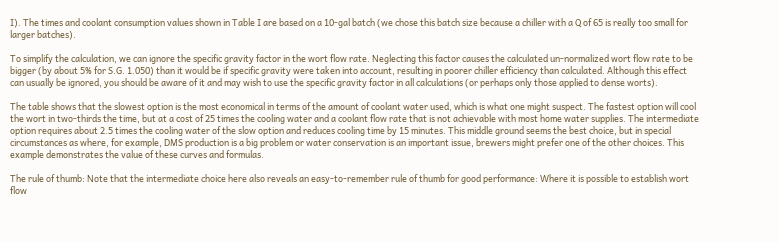I). The times and coolant consumption values shown in Table I are based on a 10-gal batch (we chose this batch size because a chiller with a Q of 65 is really too small for larger batches).

To simplify the calculation, we can ignore the specific gravity factor in the wort flow rate. Neglecting this factor causes the calculated un-normalized wort flow rate to be bigger (by about 5% for S.G. 1.050) than it would be if specific gravity were taken into account, resulting in poorer chiller efficiency than calculated. Although this effect can usually be ignored, you should be aware of it and may wish to use the specific gravity factor in all calculations (or perhaps only those applied to dense worts).

The table shows that the slowest option is the most economical in terms of the amount of coolant water used, which is what one might suspect. The fastest option will cool the wort in two-thirds the time, but at a cost of 25 times the cooling water and a coolant flow rate that is not achievable with most home water supplies. The intermediate option requires about 2.5 times the cooling water of the slow option and reduces cooling time by 15 minutes. This middle ground seems the best choice, but in special circumstances as where, for example, DMS production is a big problem or water conservation is an important issue, brewers might prefer one of the other choices. This example demonstrates the value of these curves and formulas.

The rule of thumb: Note that the intermediate choice here also reveals an easy-to-remember rule of thumb for good performance: Where it is possible to establish wort flow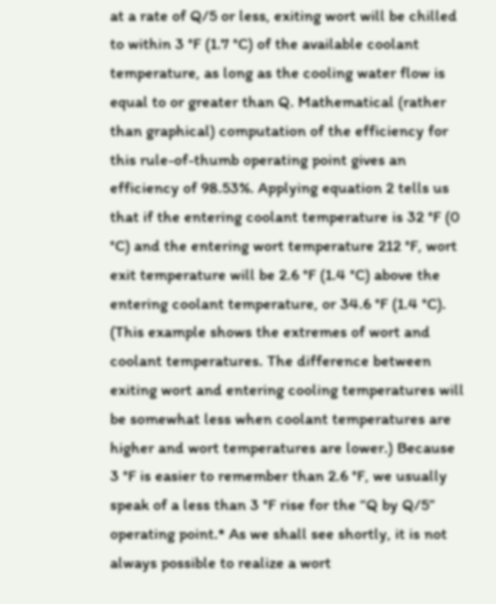at a rate of Q/5 or less, exiting wort will be chilled to within 3 °F (1.7 °C) of the available coolant temperature, as long as the cooling water flow is equal to or greater than Q. Mathematical (rather than graphical) computation of the efficiency for this rule-of-thumb operating point gives an efficiency of 98.53%. Applying equation 2 tells us that if the entering coolant temperature is 32 °F (0 °C) and the entering wort temperature 212 °F, wort exit temperature will be 2.6 °F (1.4 °C) above the entering coolant temperature, or 34.6 °F (1.4 °C). (This example shows the extremes of wort and coolant temperatures. The difference between exiting wort and entering cooling temperatures will be somewhat less when coolant temperatures are higher and wort temperatures are lower.) Because 3 °F is easier to remember than 2.6 °F, we usually speak of a less than 3 °F rise for the “Q by Q/5” operating point.* As we shall see shortly, it is not always possible to realize a wort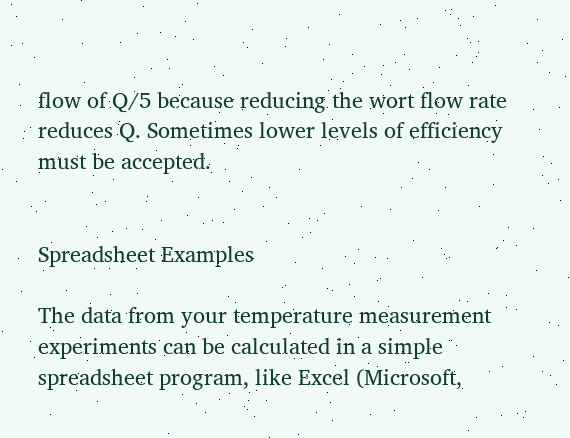flow of Q/5 because reducing the wort flow rate reduces Q. Sometimes lower levels of efficiency must be accepted.


Spreadsheet Examples

The data from your temperature measurement experiments can be calculated in a simple spreadsheet program, like Excel (Microsoft,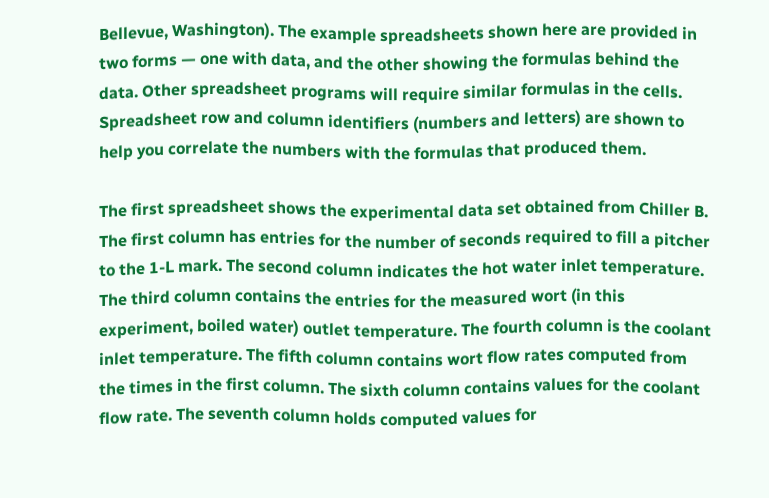Bellevue, Washington). The example spreadsheets shown here are provided in two forms — one with data, and the other showing the formulas behind the data. Other spreadsheet programs will require similar formulas in the cells. Spreadsheet row and column identifiers (numbers and letters) are shown to help you correlate the numbers with the formulas that produced them.

The first spreadsheet shows the experimental data set obtained from Chiller B. The first column has entries for the number of seconds required to fill a pitcher to the 1-L mark. The second column indicates the hot water inlet temperature. The third column contains the entries for the measured wort (in this experiment, boiled water) outlet temperature. The fourth column is the coolant inlet temperature. The fifth column contains wort flow rates computed from the times in the first column. The sixth column contains values for the coolant flow rate. The seventh column holds computed values for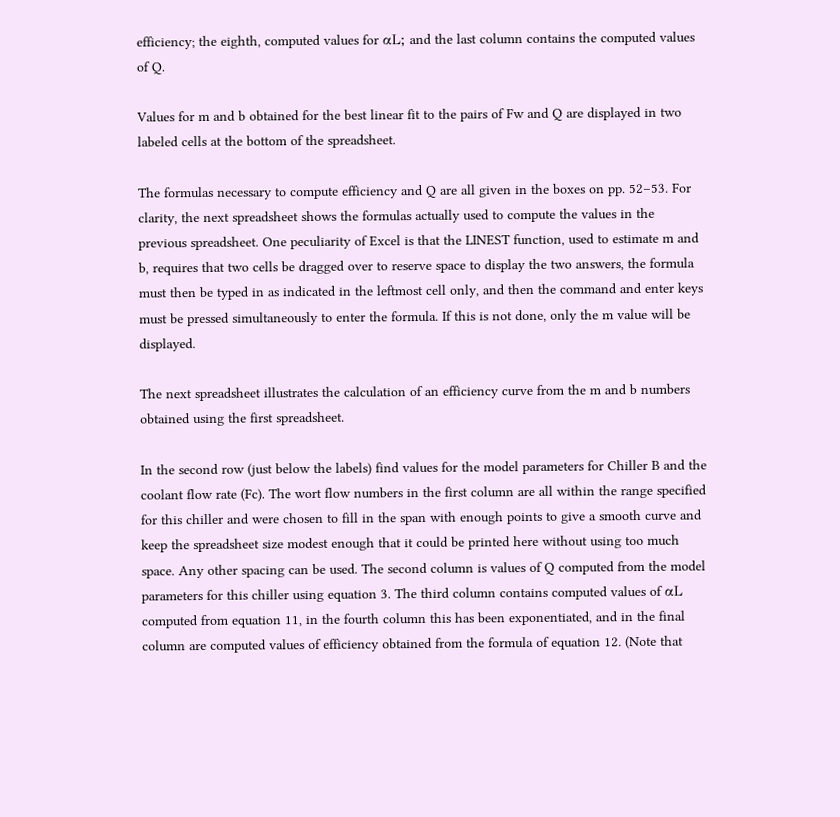efficiency; the eighth, computed values for αL; and the last column contains the computed values of Q.

Values for m and b obtained for the best linear fit to the pairs of Fw and Q are displayed in two labeled cells at the bottom of the spreadsheet.

The formulas necessary to compute efficiency and Q are all given in the boxes on pp. 52–53. For clarity, the next spreadsheet shows the formulas actually used to compute the values in the previous spreadsheet. One peculiarity of Excel is that the LINEST function, used to estimate m and b, requires that two cells be dragged over to reserve space to display the two answers, the formula must then be typed in as indicated in the leftmost cell only, and then the command and enter keys must be pressed simultaneously to enter the formula. If this is not done, only the m value will be displayed.

The next spreadsheet illustrates the calculation of an efficiency curve from the m and b numbers obtained using the first spreadsheet.

In the second row (just below the labels) find values for the model parameters for Chiller B and the coolant flow rate (Fc). The wort flow numbers in the first column are all within the range specified for this chiller and were chosen to fill in the span with enough points to give a smooth curve and keep the spreadsheet size modest enough that it could be printed here without using too much space. Any other spacing can be used. The second column is values of Q computed from the model parameters for this chiller using equation 3. The third column contains computed values of αL computed from equation 11, in the fourth column this has been exponentiated, and in the final column are computed values of efficiency obtained from the formula of equation 12. (Note that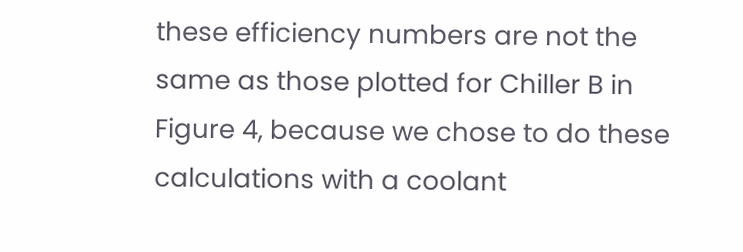these efficiency numbers are not the same as those plotted for Chiller B in Figure 4, because we chose to do these calculations with a coolant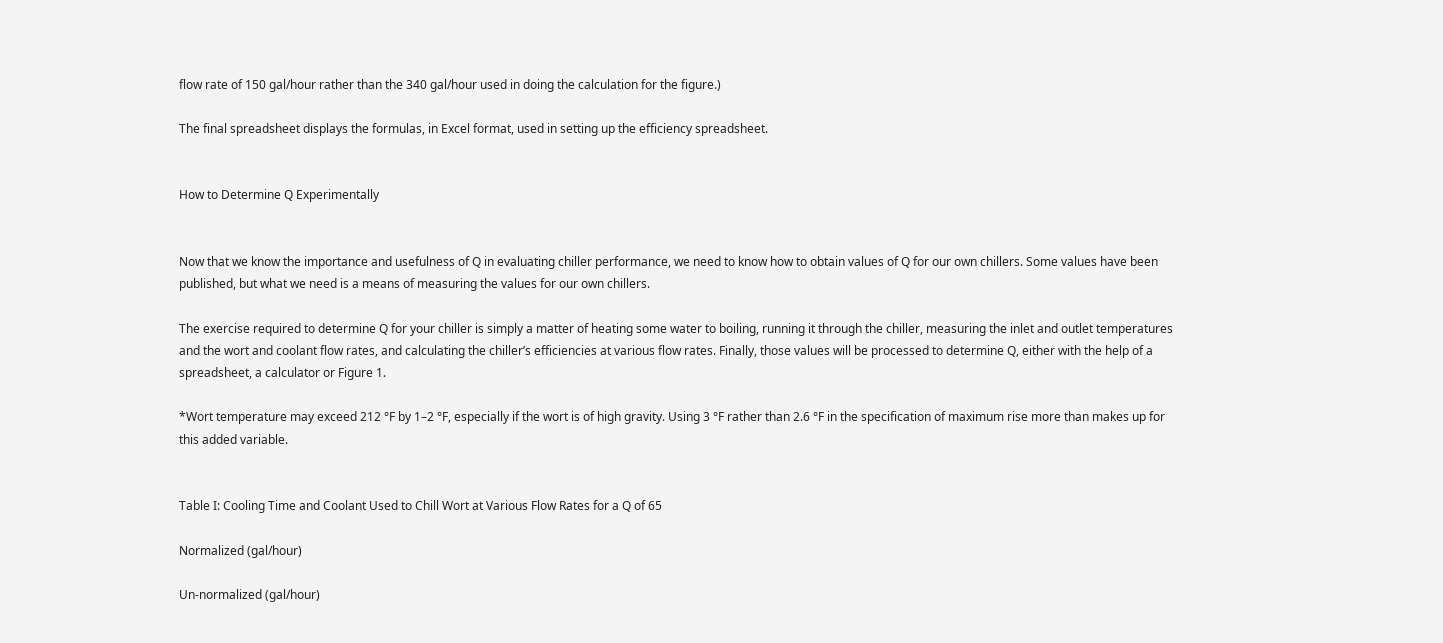flow rate of 150 gal/hour rather than the 340 gal/hour used in doing the calculation for the figure.)

The final spreadsheet displays the formulas, in Excel format, used in setting up the efficiency spreadsheet.


How to Determine Q Experimentally


Now that we know the importance and usefulness of Q in evaluating chiller performance, we need to know how to obtain values of Q for our own chillers. Some values have been published, but what we need is a means of measuring the values for our own chillers.

The exercise required to determine Q for your chiller is simply a matter of heating some water to boiling, running it through the chiller, measuring the inlet and outlet temperatures and the wort and coolant flow rates, and calculating the chiller’s efficiencies at various flow rates. Finally, those values will be processed to determine Q, either with the help of a spreadsheet, a calculator or Figure 1.

*Wort temperature may exceed 212 °F by 1–2 °F, especially if the wort is of high gravity. Using 3 °F rather than 2.6 °F in the specification of maximum rise more than makes up for this added variable.


Table I: Cooling Time and Coolant Used to Chill Wort at Various Flow Rates for a Q of 65

Normalized (gal/hour)

Un-normalized (gal/hour)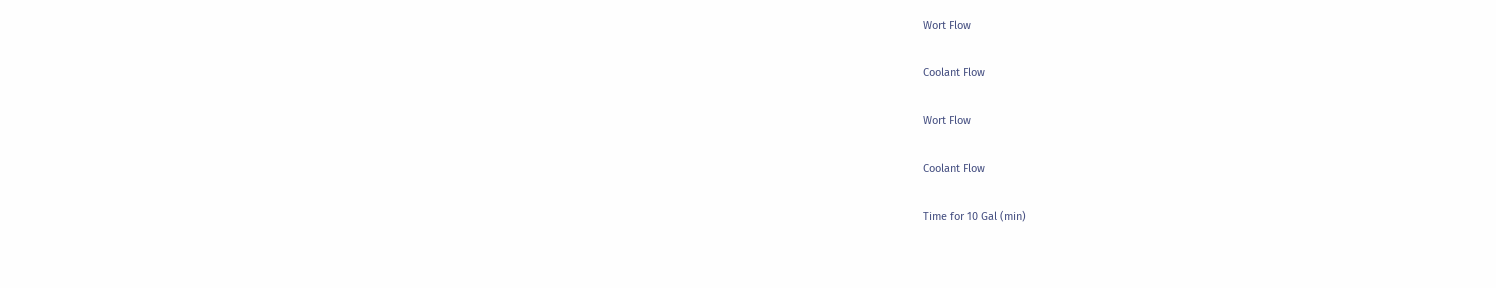Wort Flow

Coolant Flow

Wort Flow

Coolant Flow

Time for 10 Gal (min)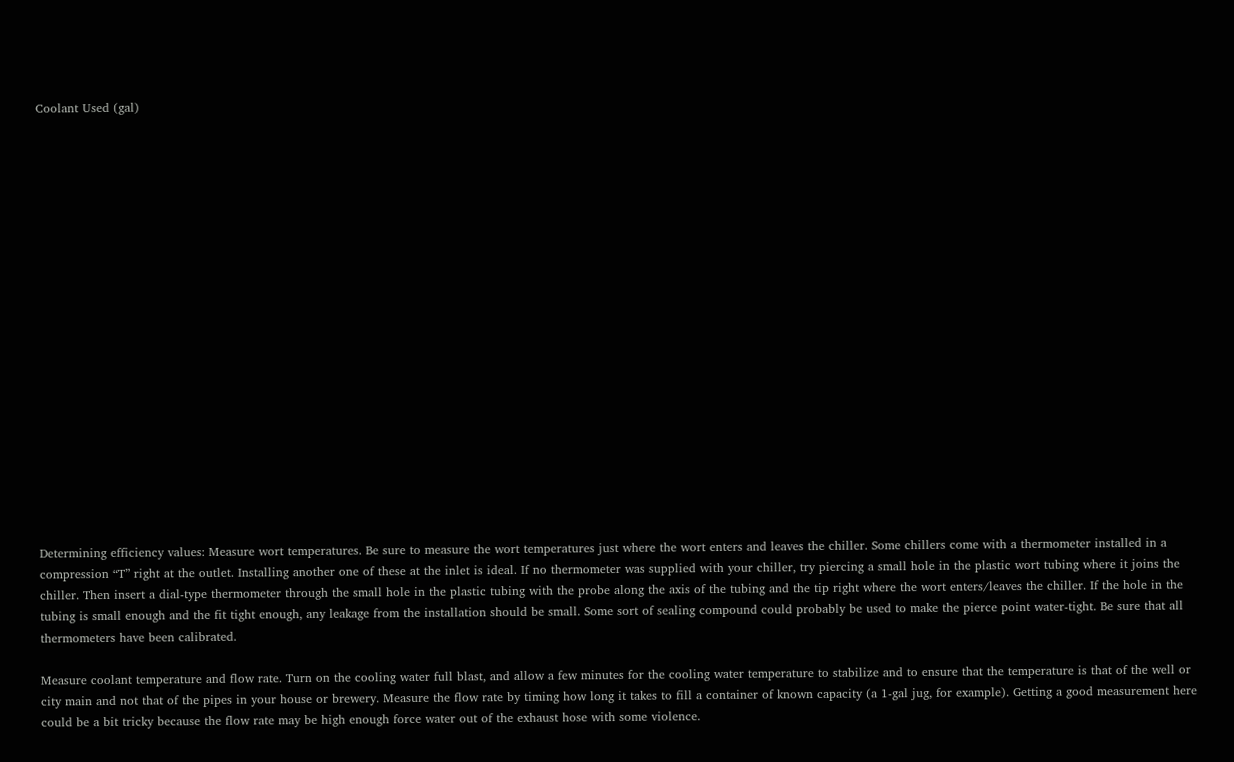Coolant Used (gal)




















Determining efficiency values: Measure wort temperatures. Be sure to measure the wort temperatures just where the wort enters and leaves the chiller. Some chillers come with a thermometer installed in a compression “T” right at the outlet. Installing another one of these at the inlet is ideal. If no thermometer was supplied with your chiller, try piercing a small hole in the plastic wort tubing where it joins the chiller. Then insert a dial-type thermometer through the small hole in the plastic tubing with the probe along the axis of the tubing and the tip right where the wort enters/leaves the chiller. If the hole in the tubing is small enough and the fit tight enough, any leakage from the installation should be small. Some sort of sealing compound could probably be used to make the pierce point water-tight. Be sure that all thermometers have been calibrated.

Measure coolant temperature and flow rate. Turn on the cooling water full blast, and allow a few minutes for the cooling water temperature to stabilize and to ensure that the temperature is that of the well or city main and not that of the pipes in your house or brewery. Measure the flow rate by timing how long it takes to fill a container of known capacity (a 1-gal jug, for example). Getting a good measurement here could be a bit tricky because the flow rate may be high enough force water out of the exhaust hose with some violence.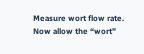Measure wort flow rate. Now allow the “wort”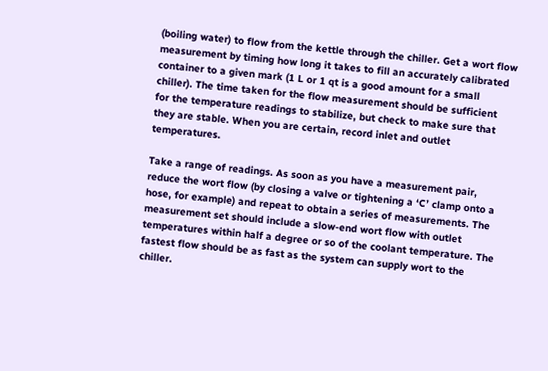(boiling water) to flow from the kettle through the chiller. Get a wort flow measurement by timing how long it takes to fill an accurately calibrated container to a given mark (1 L or 1 qt is a good amount for a small chiller). The time taken for the flow measurement should be sufficient for the temperature readings to stabilize, but check to make sure that they are stable. When you are certain, record inlet and outlet temperatures.

Take a range of readings. As soon as you have a measurement pair, reduce the wort flow (by closing a valve or tightening a ‘C’ clamp onto a hose, for example) and repeat to obtain a series of measurements. The measurement set should include a slow-end wort flow with outlet temperatures within half a degree or so of the coolant temperature. The fastest flow should be as fast as the system can supply wort to the chiller.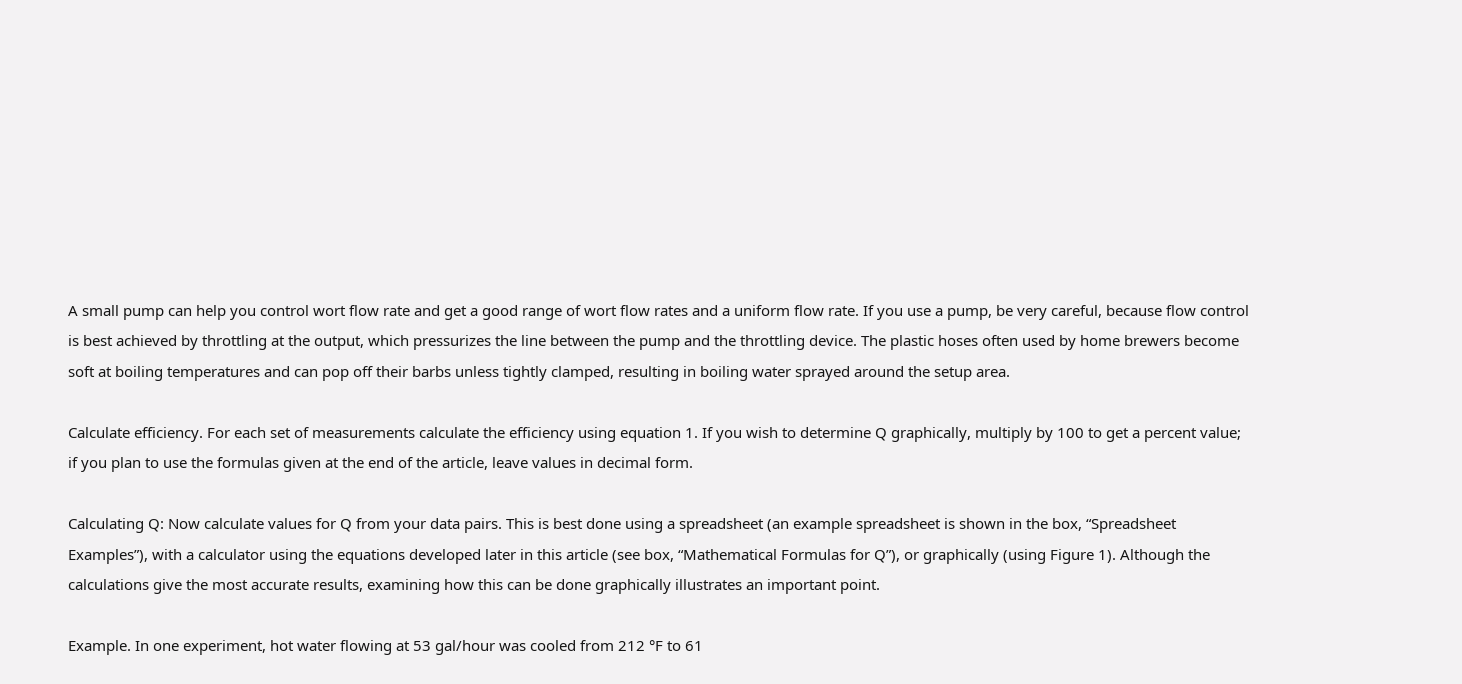A small pump can help you control wort flow rate and get a good range of wort flow rates and a uniform flow rate. If you use a pump, be very careful, because flow control is best achieved by throttling at the output, which pressurizes the line between the pump and the throttling device. The plastic hoses often used by home brewers become soft at boiling temperatures and can pop off their barbs unless tightly clamped, resulting in boiling water sprayed around the setup area.

Calculate efficiency. For each set of measurements calculate the efficiency using equation 1. If you wish to determine Q graphically, multiply by 100 to get a percent value; if you plan to use the formulas given at the end of the article, leave values in decimal form.

Calculating Q: Now calculate values for Q from your data pairs. This is best done using a spreadsheet (an example spreadsheet is shown in the box, “Spreadsheet Examples”), with a calculator using the equations developed later in this article (see box, “Mathematical Formulas for Q”), or graphically (using Figure 1). Although the calculations give the most accurate results, examining how this can be done graphically illustrates an important point.

Example. In one experiment, hot water flowing at 53 gal/hour was cooled from 212 °F to 61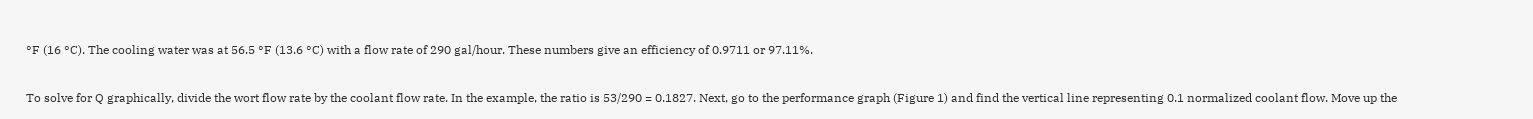°F (16 °C). The cooling water was at 56.5 °F (13.6 °C) with a flow rate of 290 gal/hour. These numbers give an efficiency of 0.9711 or 97.11%.

To solve for Q graphically, divide the wort flow rate by the coolant flow rate. In the example, the ratio is 53/290 = 0.1827. Next, go to the performance graph (Figure 1) and find the vertical line representing 0.1 normalized coolant flow. Move up the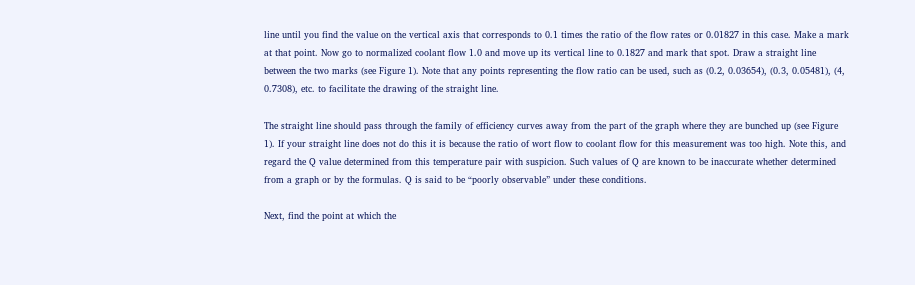line until you find the value on the vertical axis that corresponds to 0.1 times the ratio of the flow rates or 0.01827 in this case. Make a mark at that point. Now go to normalized coolant flow 1.0 and move up its vertical line to 0.1827 and mark that spot. Draw a straight line between the two marks (see Figure 1). Note that any points representing the flow ratio can be used, such as (0.2, 0.03654), (0.3, 0.05481), (4, 0.7308), etc. to facilitate the drawing of the straight line.

The straight line should pass through the family of efficiency curves away from the part of the graph where they are bunched up (see Figure 1). If your straight line does not do this it is because the ratio of wort flow to coolant flow for this measurement was too high. Note this, and regard the Q value determined from this temperature pair with suspicion. Such values of Q are known to be inaccurate whether determined from a graph or by the formulas. Q is said to be “poorly observable” under these conditions.

Next, find the point at which the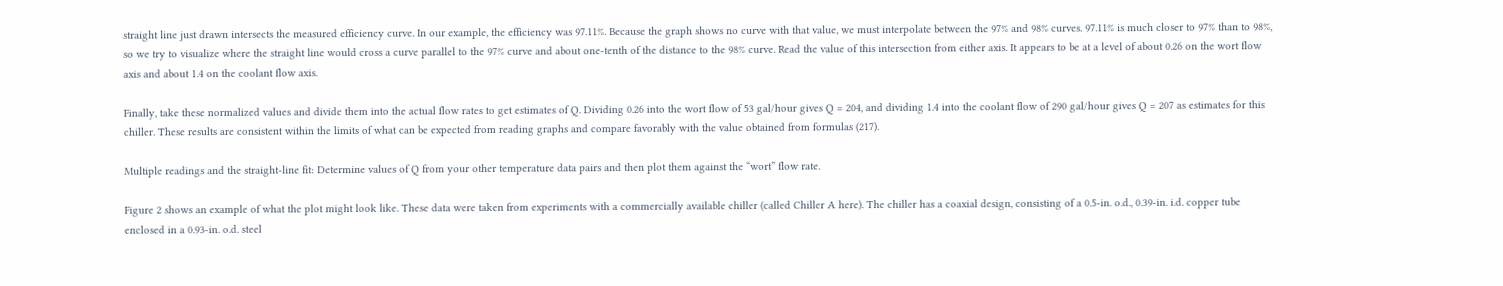straight line just drawn intersects the measured efficiency curve. In our example, the efficiency was 97.11%. Because the graph shows no curve with that value, we must interpolate between the 97% and 98% curves. 97.11% is much closer to 97% than to 98%, so we try to visualize where the straight line would cross a curve parallel to the 97% curve and about one-tenth of the distance to the 98% curve. Read the value of this intersection from either axis. It appears to be at a level of about 0.26 on the wort flow axis and about 1.4 on the coolant flow axis.

Finally, take these normalized values and divide them into the actual flow rates to get estimates of Q. Dividing 0.26 into the wort flow of 53 gal/hour gives Q = 204, and dividing 1.4 into the coolant flow of 290 gal/hour gives Q = 207 as estimates for this chiller. These results are consistent within the limits of what can be expected from reading graphs and compare favorably with the value obtained from formulas (217).

Multiple readings and the straight-line fit: Determine values of Q from your other temperature data pairs and then plot them against the “wort” flow rate.

Figure 2 shows an example of what the plot might look like. These data were taken from experiments with a commercially available chiller (called Chiller A here). The chiller has a coaxial design, consisting of a 0.5-in. o.d., 0.39-in. i.d. copper tube enclosed in a 0.93-in. o.d. steel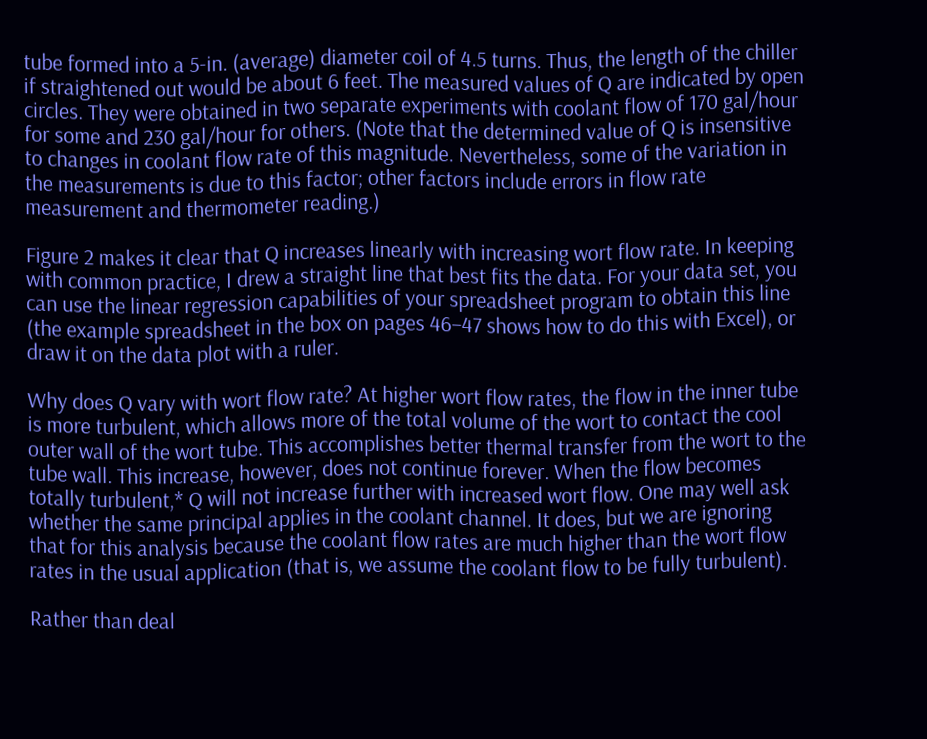tube formed into a 5-in. (average) diameter coil of 4.5 turns. Thus, the length of the chiller if straightened out would be about 6 feet. The measured values of Q are indicated by open circles. They were obtained in two separate experiments with coolant flow of 170 gal/hour for some and 230 gal/hour for others. (Note that the determined value of Q is insensitive to changes in coolant flow rate of this magnitude. Nevertheless, some of the variation in the measurements is due to this factor; other factors include errors in flow rate measurement and thermometer reading.)

Figure 2 makes it clear that Q increases linearly with increasing wort flow rate. In keeping with common practice, I drew a straight line that best fits the data. For your data set, you can use the linear regression capabilities of your spreadsheet program to obtain this line (the example spreadsheet in the box on pages 46–47 shows how to do this with Excel), or draw it on the data plot with a ruler.

Why does Q vary with wort flow rate? At higher wort flow rates, the flow in the inner tube is more turbulent, which allows more of the total volume of the wort to contact the cool outer wall of the wort tube. This accomplishes better thermal transfer from the wort to the tube wall. This increase, however, does not continue forever. When the flow becomes totally turbulent,* Q will not increase further with increased wort flow. One may well ask whether the same principal applies in the coolant channel. It does, but we are ignoring that for this analysis because the coolant flow rates are much higher than the wort flow rates in the usual application (that is, we assume the coolant flow to be fully turbulent).

Rather than deal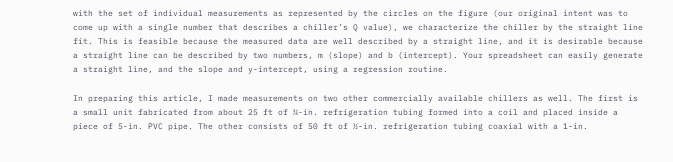with the set of individual measurements as represented by the circles on the figure (our original intent was to come up with a single number that describes a chiller’s Q value), we characterize the chiller by the straight line fit. This is feasible because the measured data are well described by a straight line, and it is desirable because a straight line can be described by two numbers, m (slope) and b (intercept). Your spreadsheet can easily generate a straight line, and the slope and y-intercept, using a regression routine.

In preparing this article, I made measurements on two other commercially available chillers as well. The first is a small unit fabricated from about 25 ft of ⅜-in. refrigeration tubing formed into a coil and placed inside a piece of 5-in. PVC pipe. The other consists of 50 ft of ½-in. refrigeration tubing coaxial with a 1-in.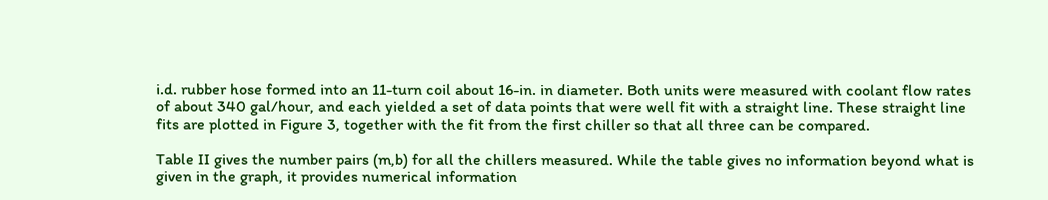i.d. rubber hose formed into an 11-turn coil about 16-in. in diameter. Both units were measured with coolant flow rates of about 340 gal/hour, and each yielded a set of data points that were well fit with a straight line. These straight line fits are plotted in Figure 3, together with the fit from the first chiller so that all three can be compared.

Table II gives the number pairs (m,b) for all the chillers measured. While the table gives no information beyond what is given in the graph, it provides numerical information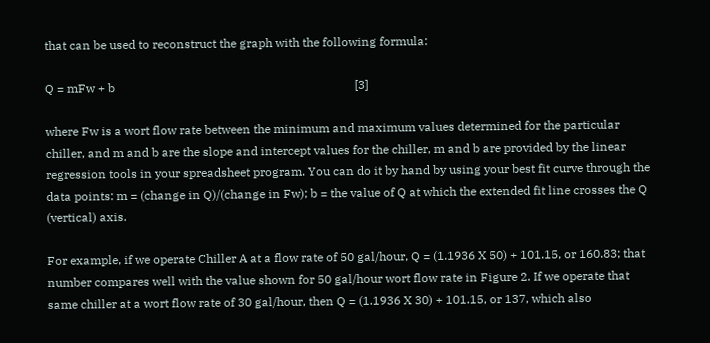that can be used to reconstruct the graph with the following formula:

Q = mFw + b                                                                                [3]

where Fw is a wort flow rate between the minimum and maximum values determined for the particular chiller, and m and b are the slope and intercept values for the chiller, m and b are provided by the linear regression tools in your spreadsheet program. You can do it by hand by using your best fit curve through the data points: m = (change in Q)/(change in Fw); b = the value of Q at which the extended fit line crosses the Q (vertical) axis.

For example, if we operate Chiller A at a flow rate of 50 gal/hour, Q = (1.1936 X 50) + 101.15, or 160.83; that number compares well with the value shown for 50 gal/hour wort flow rate in Figure 2. If we operate that same chiller at a wort flow rate of 30 gal/hour, then Q = (1.1936 X 30) + 101.15, or 137, which also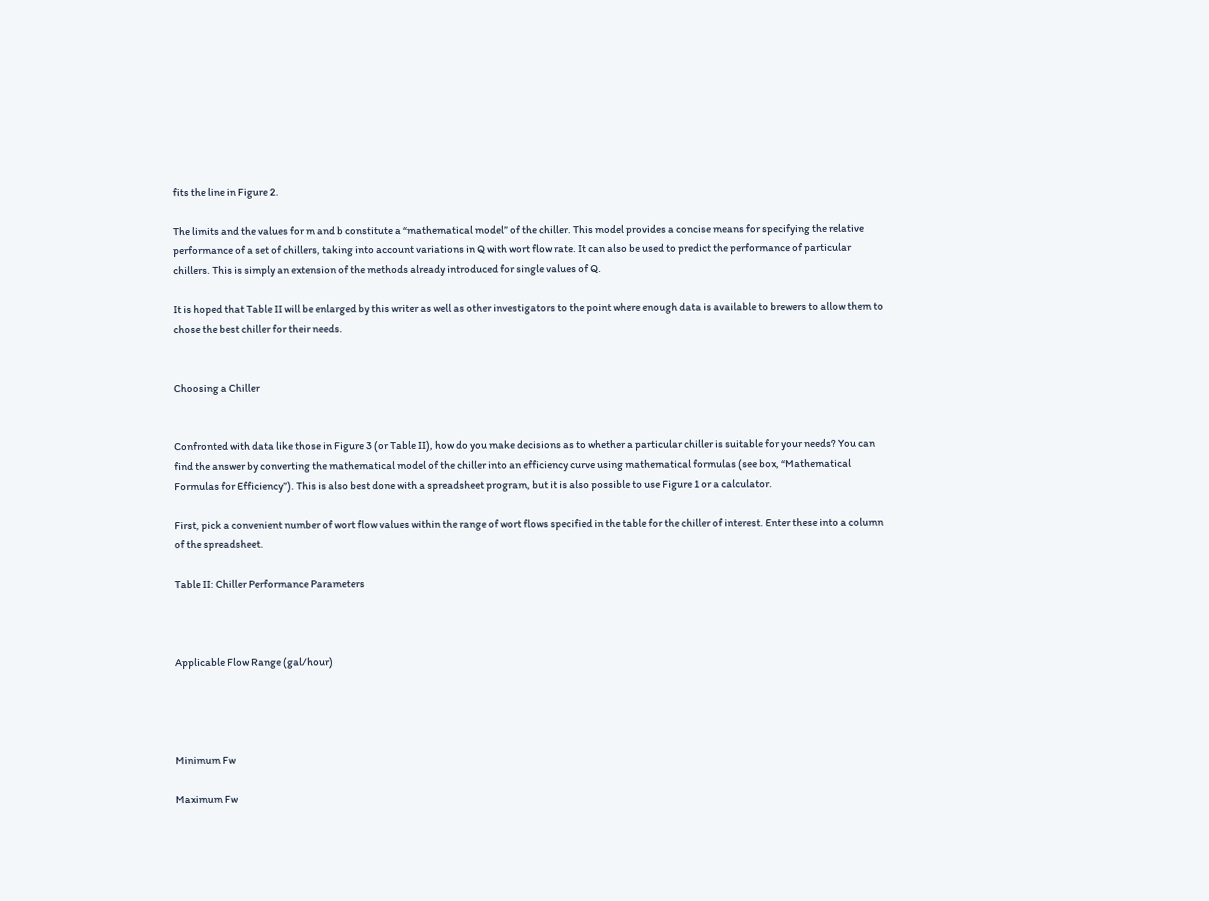fits the line in Figure 2.

The limits and the values for m and b constitute a “mathematical model” of the chiller. This model provides a concise means for specifying the relative performance of a set of chillers, taking into account variations in Q with wort flow rate. It can also be used to predict the performance of particular chillers. This is simply an extension of the methods already introduced for single values of Q.

It is hoped that Table II will be enlarged by this writer as well as other investigators to the point where enough data is available to brewers to allow them to chose the best chiller for their needs.


Choosing a Chiller


Confronted with data like those in Figure 3 (or Table II), how do you make decisions as to whether a particular chiller is suitable for your needs? You can find the answer by converting the mathematical model of the chiller into an efficiency curve using mathematical formulas (see box, “Mathematical Formulas for Efficiency”). This is also best done with a spreadsheet program, but it is also possible to use Figure 1 or a calculator.

First, pick a convenient number of wort flow values within the range of wort flows specified in the table for the chiller of interest. Enter these into a column of the spreadsheet.

Table II: Chiller Performance Parameters



Applicable Flow Range (gal/hour)




Minimum Fw

Maximum Fw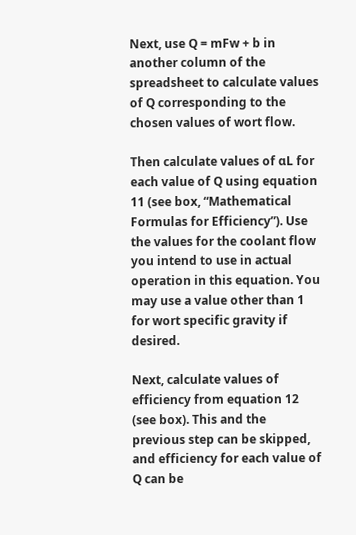Next, use Q = mFw + b in another column of the spreadsheet to calculate values of Q corresponding to the chosen values of wort flow.

Then calculate values of αL for each value of Q using equation 11 (see box, “Mathematical Formulas for Efficiency”). Use the values for the coolant flow you intend to use in actual operation in this equation. You may use a value other than 1 for wort specific gravity if desired.

Next, calculate values of efficiency from equation 12 (see box). This and the previous step can be skipped, and efficiency for each value of Q can be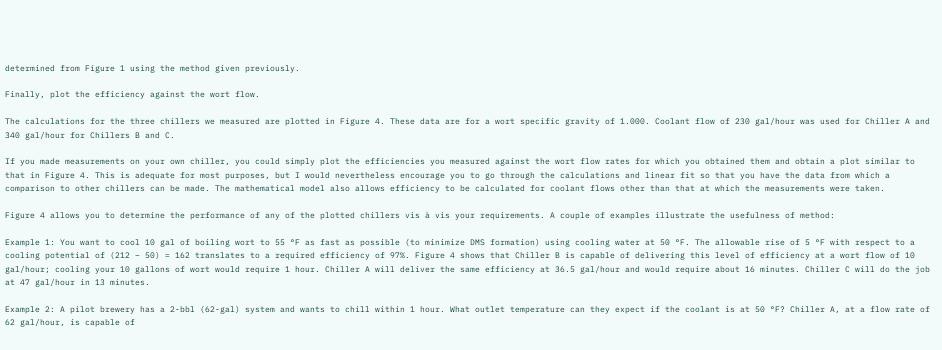determined from Figure 1 using the method given previously.

Finally, plot the efficiency against the wort flow.

The calculations for the three chillers we measured are plotted in Figure 4. These data are for a wort specific gravity of 1.000. Coolant flow of 230 gal/hour was used for Chiller A and 340 gal/hour for Chillers B and C.

If you made measurements on your own chiller, you could simply plot the efficiencies you measured against the wort flow rates for which you obtained them and obtain a plot similar to that in Figure 4. This is adequate for most purposes, but I would nevertheless encourage you to go through the calculations and linear fit so that you have the data from which a comparison to other chillers can be made. The mathematical model also allows efficiency to be calculated for coolant flows other than that at which the measurements were taken.

Figure 4 allows you to determine the performance of any of the plotted chillers vis à vis your requirements. A couple of examples illustrate the usefulness of method:

Example 1: You want to cool 10 gal of boiling wort to 55 °F as fast as possible (to minimize DMS formation) using cooling water at 50 °F. The allowable rise of 5 °F with respect to a cooling potential of (212 – 50) = 162 translates to a required efficiency of 97%. Figure 4 shows that Chiller B is capable of delivering this level of efficiency at a wort flow of 10 gal/hour; cooling your 10 gallons of wort would require 1 hour. Chiller A will deliver the same efficiency at 36.5 gal/hour and would require about 16 minutes. Chiller C will do the job at 47 gal/hour in 13 minutes.

Example 2: A pilot brewery has a 2-bbl (62-gal) system and wants to chill within 1 hour. What outlet temperature can they expect if the coolant is at 50 °F? Chiller A, at a flow rate of 62 gal/hour, is capable of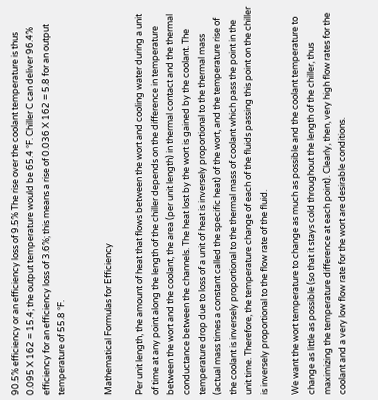90.5% efficiency or an efficiency loss of 9.5% The rise over the coolant temperature is thus 0.095 X 162 = 15.4; the output temperature would be 65.4 °F. Chiller C can deliver 96.4% efficiency for an efficiency loss of 3.6%; this means a rise of 0.036 X 162 = 5.8 for an output temperature of 55.8 °F.


Mathematical Formulas for Efficiency

Per unit length, the amount of heat that flows between the wort and cooling water during a unit of time at any point along the length of the chiller depends on the difference in temperature between the wort and the coolant, the area (per unit length) in thermal contact and the thermal conductance between the channels. The heat lost by the wort is gained by the coolant. The temperature drop due to loss of a unit of heat is inversely proportional to the thermal mass (actual mass times a constant called the specific heat) of the wort, and the temperature rise of the coolant is inversely proportional to the thermal mass of coolant which pass the point in the unit time. Therefore, the temperature change of each of the fluids passing this point on the chiller is inversely proportional to the flow rate of the fluid.

We want the wort temperature to change as much as possible and the coolant temperature to change as little as possible (so that it stays cold throughout the length of the chiller, thus maximizing the temperature difference at each point). Clearly, then, very high flow rates for the coolant and a very low flow rate for the wort are desirable conditions.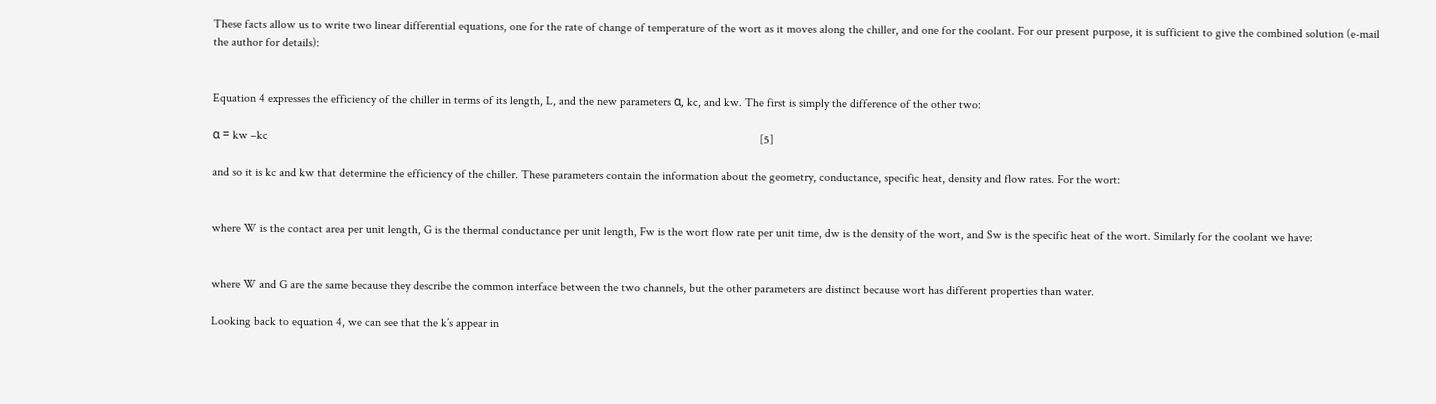These facts allow us to write two linear differential equations, one for the rate of change of temperature of the wort as it moves along the chiller, and one for the coolant. For our present purpose, it is sufficient to give the combined solution (e-mail the author for details):


Equation 4 expresses the efficiency of the chiller in terms of its length, L, and the new parameters α, kc, and kw. The first is simply the difference of the other two:

α = kw –kc                                                                                                                                                                    [5]

and so it is kc and kw that determine the efficiency of the chiller. These parameters contain the information about the geometry, conductance, specific heat, density and flow rates. For the wort:


where W is the contact area per unit length, G is the thermal conductance per unit length, Fw is the wort flow rate per unit time, dw is the density of the wort, and Sw is the specific heat of the wort. Similarly for the coolant we have:


where W and G are the same because they describe the common interface between the two channels, but the other parameters are distinct because wort has different properties than water.

Looking back to equation 4, we can see that the k’s appear in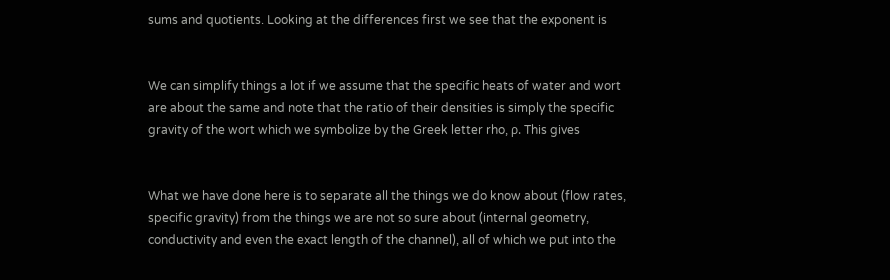sums and quotients. Looking at the differences first we see that the exponent is


We can simplify things a lot if we assume that the specific heats of water and wort are about the same and note that the ratio of their densities is simply the specific gravity of the wort which we symbolize by the Greek letter rho, ρ. This gives


What we have done here is to separate all the things we do know about (flow rates, specific gravity) from the things we are not so sure about (internal geometry, conductivity and even the exact length of the channel), all of which we put into the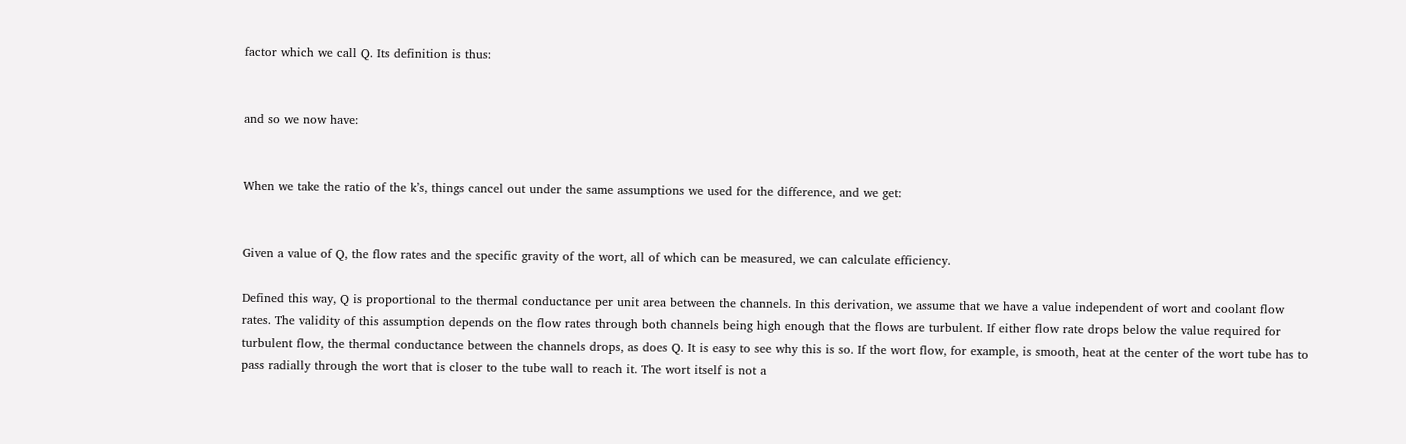factor which we call Q. Its definition is thus:


and so we now have:


When we take the ratio of the k’s, things cancel out under the same assumptions we used for the difference, and we get:


Given a value of Q, the flow rates and the specific gravity of the wort, all of which can be measured, we can calculate efficiency.

Defined this way, Q is proportional to the thermal conductance per unit area between the channels. In this derivation, we assume that we have a value independent of wort and coolant flow rates. The validity of this assumption depends on the flow rates through both channels being high enough that the flows are turbulent. If either flow rate drops below the value required for turbulent flow, the thermal conductance between the channels drops, as does Q. It is easy to see why this is so. If the wort flow, for example, is smooth, heat at the center of the wort tube has to pass radially through the wort that is closer to the tube wall to reach it. The wort itself is not a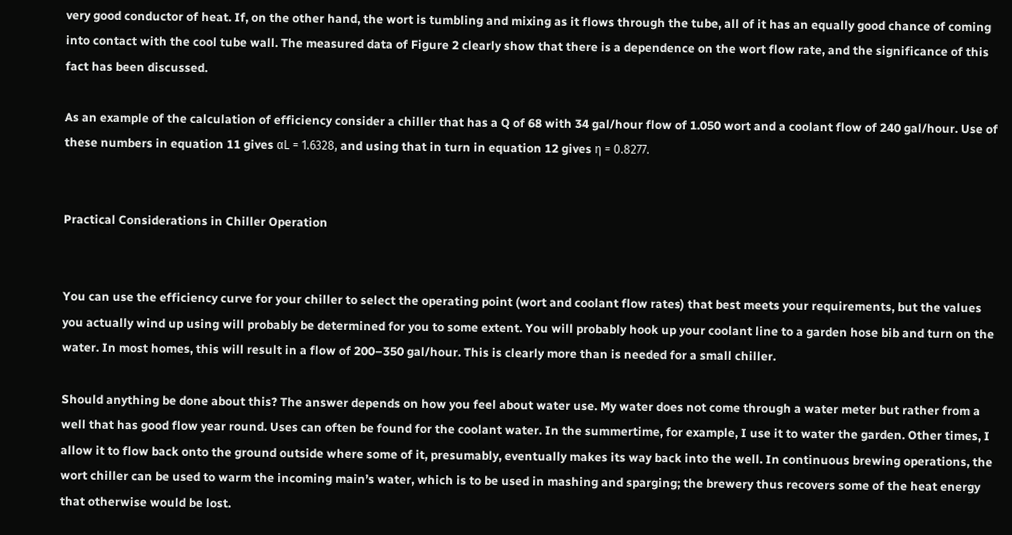very good conductor of heat. If, on the other hand, the wort is tumbling and mixing as it flows through the tube, all of it has an equally good chance of coming into contact with the cool tube wall. The measured data of Figure 2 clearly show that there is a dependence on the wort flow rate, and the significance of this fact has been discussed.

As an example of the calculation of efficiency consider a chiller that has a Q of 68 with 34 gal/hour flow of 1.050 wort and a coolant flow of 240 gal/hour. Use of these numbers in equation 11 gives αL = 1.6328, and using that in turn in equation 12 gives η = 0.8277.


Practical Considerations in Chiller Operation


You can use the efficiency curve for your chiller to select the operating point (wort and coolant flow rates) that best meets your requirements, but the values you actually wind up using will probably be determined for you to some extent. You will probably hook up your coolant line to a garden hose bib and turn on the water. In most homes, this will result in a flow of 200–350 gal/hour. This is clearly more than is needed for a small chiller.

Should anything be done about this? The answer depends on how you feel about water use. My water does not come through a water meter but rather from a well that has good flow year round. Uses can often be found for the coolant water. In the summertime, for example, I use it to water the garden. Other times, I allow it to flow back onto the ground outside where some of it, presumably, eventually makes its way back into the well. In continuous brewing operations, the wort chiller can be used to warm the incoming main’s water, which is to be used in mashing and sparging; the brewery thus recovers some of the heat energy that otherwise would be lost.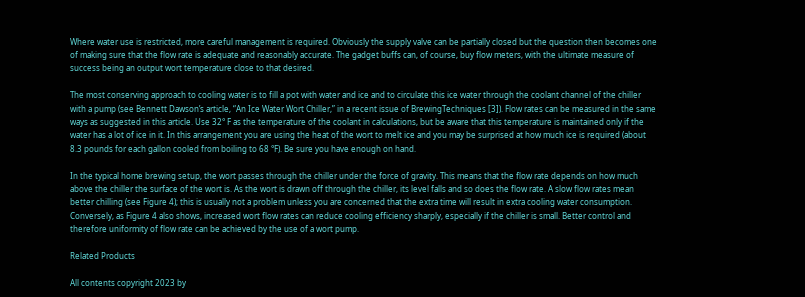Where water use is restricted, more careful management is required. Obviously the supply valve can be partially closed but the question then becomes one of making sure that the flow rate is adequate and reasonably accurate. The gadget buffs can, of course, buy flow meters, with the ultimate measure of success being an output wort temperature close to that desired.

The most conserving approach to cooling water is to fill a pot with water and ice and to circulate this ice water through the coolant channel of the chiller with a pump (see Bennett Dawson’s article, “An Ice Water Wort Chiller,” in a recent issue of BrewingTechniques [3]). Flow rates can be measured in the same ways as suggested in this article. Use 32° F as the temperature of the coolant in calculations, but be aware that this temperature is maintained only if the water has a lot of ice in it. In this arrangement you are using the heat of the wort to melt ice and you may be surprised at how much ice is required (about 8.3 pounds for each gallon cooled from boiling to 68 °F). Be sure you have enough on hand.

In the typical home brewing setup, the wort passes through the chiller under the force of gravity. This means that the flow rate depends on how much above the chiller the surface of the wort is. As the wort is drawn off through the chiller, its level falls and so does the flow rate. A slow flow rates mean better chilling (see Figure 4); this is usually not a problem unless you are concerned that the extra time will result in extra cooling water consumption. Conversely, as Figure 4 also shows, increased wort flow rates can reduce cooling efficiency sharply, especially if the chiller is small. Better control and therefore uniformity of flow rate can be achieved by the use of a wort pump.

Related Products

All contents copyright 2023 by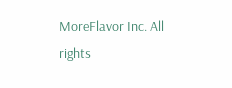MoreFlavor Inc. All rights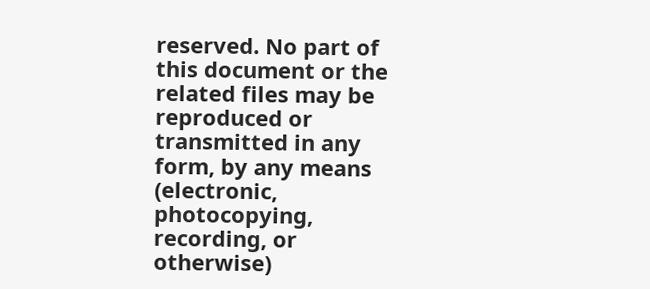reserved. No part of this document or the related files may be reproduced or transmitted in any form, by any means (electronic, photocopying, recording, or otherwise)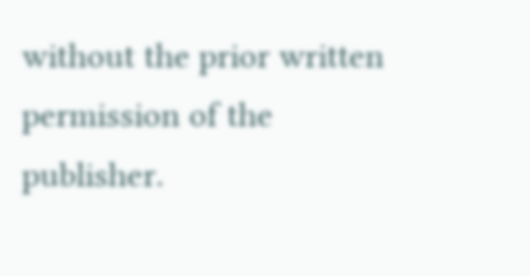without the prior written permission of the publisher.